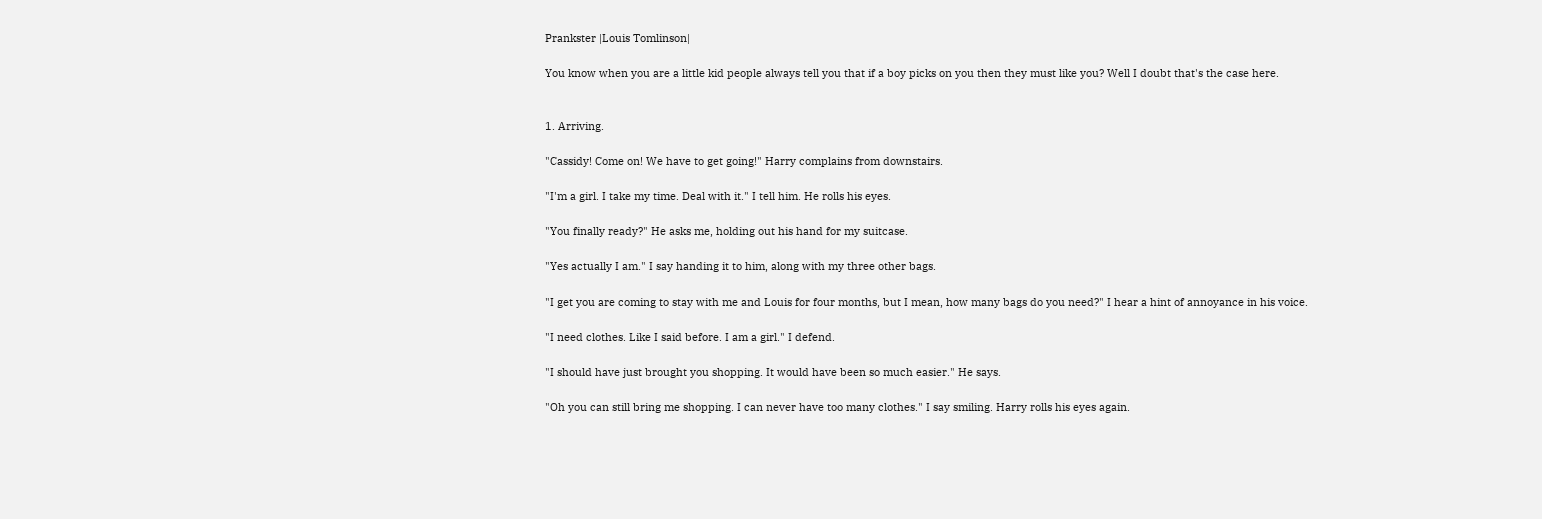Prankster |Louis Tomlinson|

You know when you are a little kid people always tell you that if a boy picks on you then they must like you? Well I doubt that's the case here.


1. Arriving.

"Cassidy! Come on! We have to get going!" Harry complains from downstairs.

"I'm a girl. I take my time. Deal with it." I tell him. He rolls his eyes.

"You finally ready?" He asks me, holding out his hand for my suitcase.

"Yes actually I am." I say handing it to him, along with my three other bags.

"I get you are coming to stay with me and Louis for four months, but I mean, how many bags do you need?" I hear a hint of annoyance in his voice.

"I need clothes. Like I said before. I am a girl." I defend.

"I should have just brought you shopping. It would have been so much easier." He says.

"Oh you can still bring me shopping. I can never have too many clothes." I say smiling. Harry rolls his eyes again.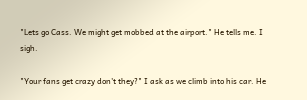"Lets go Cass. We might get mobbed at the airport." He tells me. I sigh.

"Your fans get crazy don't they?" I ask as we climb into his car. He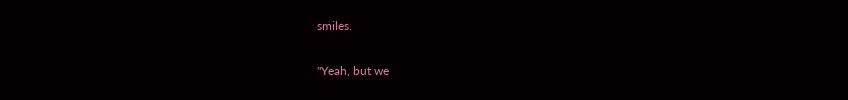smiles.

"Yeah, but we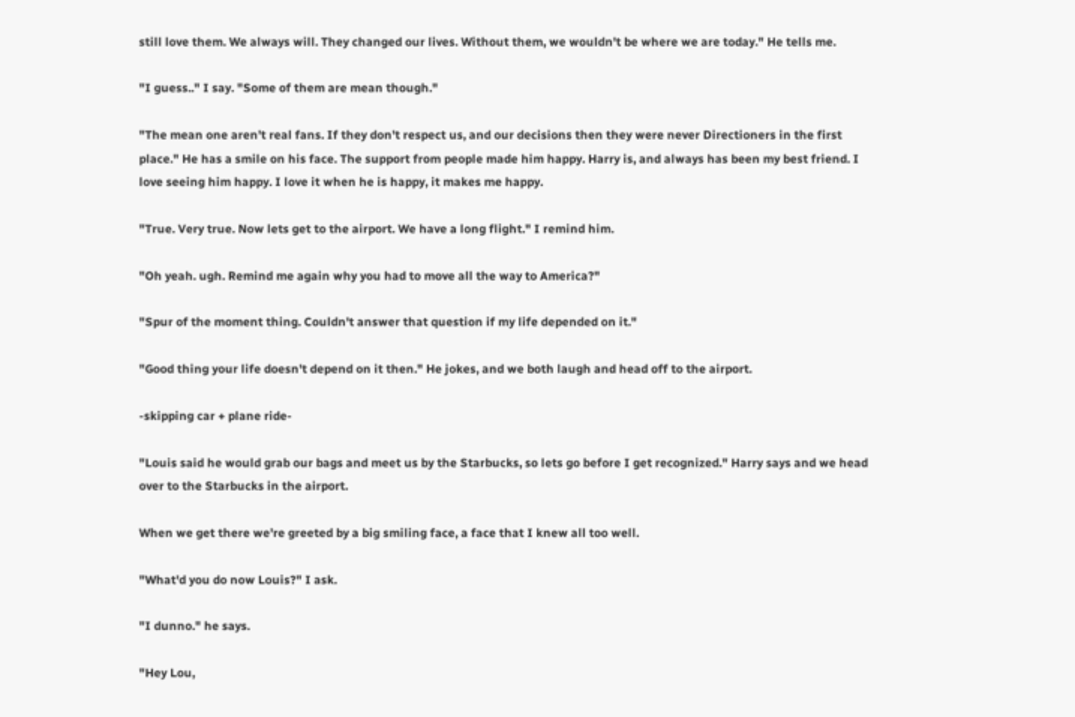still love them. We always will. They changed our lives. Without them, we wouldn't be where we are today." He tells me.

"I guess.." I say. "Some of them are mean though."

"The mean one aren't real fans. If they don't respect us, and our decisions then they were never Directioners in the first place." He has a smile on his face. The support from people made him happy. Harry is, and always has been my best friend. I love seeing him happy. I love it when he is happy, it makes me happy.

"True. Very true. Now lets get to the airport. We have a long flight." I remind him.

"Oh yeah. ugh. Remind me again why you had to move all the way to America?"

"Spur of the moment thing. Couldn't answer that question if my life depended on it."

"Good thing your life doesn't depend on it then." He jokes, and we both laugh and head off to the airport.

-skipping car + plane ride-

"Louis said he would grab our bags and meet us by the Starbucks, so lets go before I get recognized." Harry says and we head over to the Starbucks in the airport.

When we get there we're greeted by a big smiling face, a face that I knew all too well.

"What'd you do now Louis?" I ask.

"I dunno." he says.

"Hey Lou,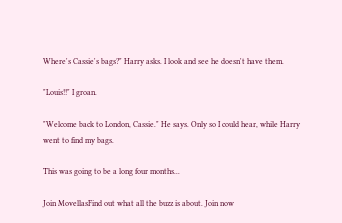Where's Cassie's bags?" Harry asks. I look and see he doesn't have them.

"Louis!!" I groan.

"Welcome back to London, Cassie." He says. Only so I could hear, while Harry went to find my bags.

This was going to be a long four months...

Join MovellasFind out what all the buzz is about. Join now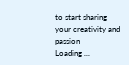to start sharing your creativity and passion
Loading ...